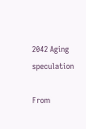2042 Aging speculation

From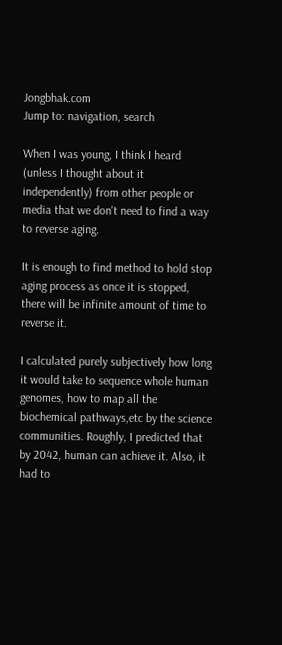Jongbhak.com
Jump to: navigation, search

When I was young, I think I heard (unless I thought about it independently) from other people or media that we don't need to find a way to reverse aging.

It is enough to find method to hold stop aging process as once it is stopped, there will be infinite amount of time to reverse it.

I calculated purely subjectively how long it would take to sequence whole human genomes, how to map all the biochemical pathways,etc by the science communities. Roughly, I predicted that by 2042, human can achieve it. Also, it had to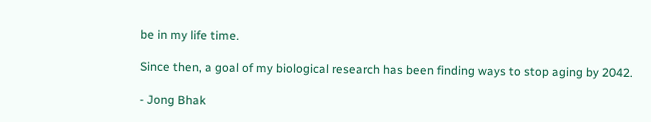be in my life time.

Since then, a goal of my biological research has been finding ways to stop aging by 2042.

- Jong Bhak